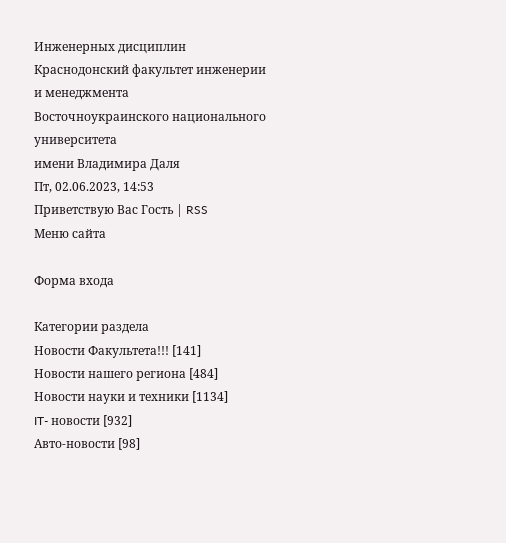Инженерных дисциплин
Краснодонский факультет инженерии и менеджмента
Восточноукраинского национального университета
имени Владимира Даля
Пт, 02.06.2023, 14:53
Приветствую Вас Гость | RSS
Меню сайта

Форма входа

Категории раздела
Новости Факультета!!! [141]
Новости нашего региона [484]
Новости науки и техники [1134]
IT- новости [932]
Авто-новости [98]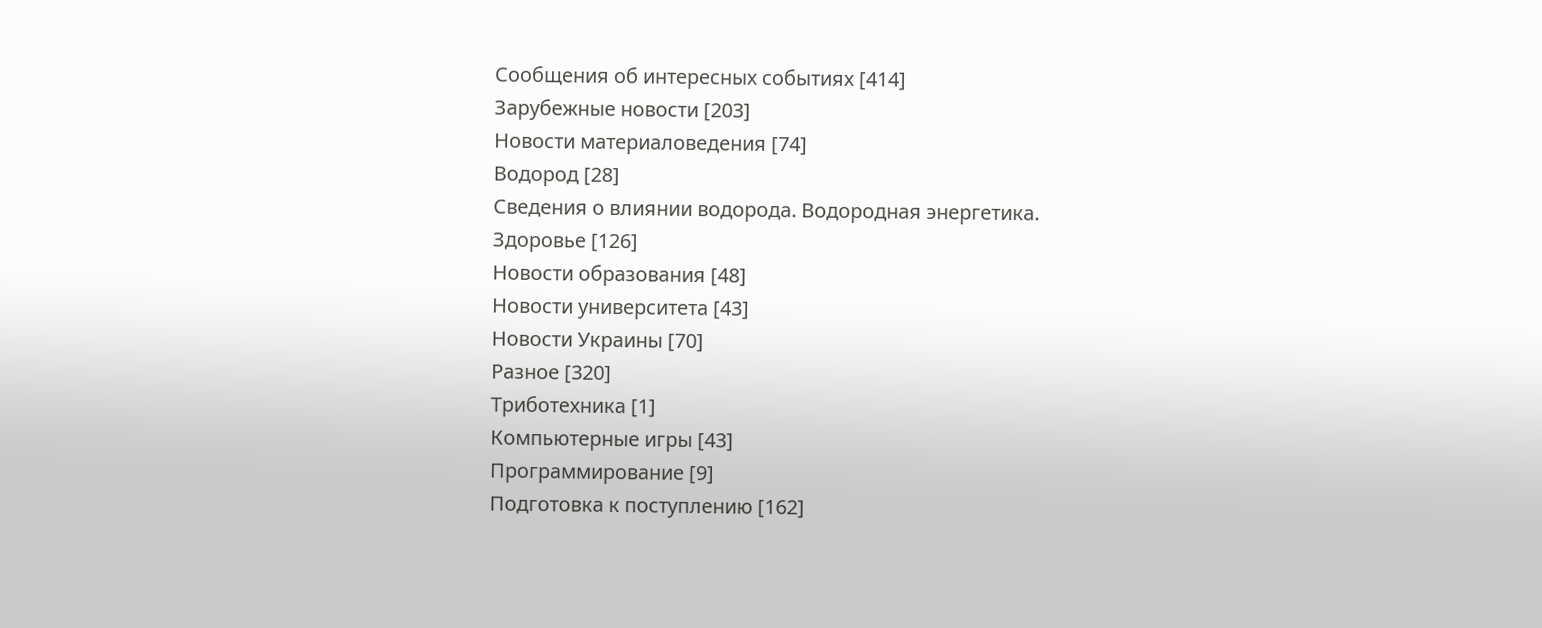Сообщения об интересных событиях [414]
Зарубежные новости [203]
Новости материаловедения [74]
Водород [28]
Сведения о влиянии водорода. Водородная энергетика.
Здоровье [126]
Новости образования [48]
Новости университета [43]
Новости Украины [70]
Разное [320]
Триботехника [1]
Компьютерные игры [43]
Программирование [9]
Подготовка к поступлению [162]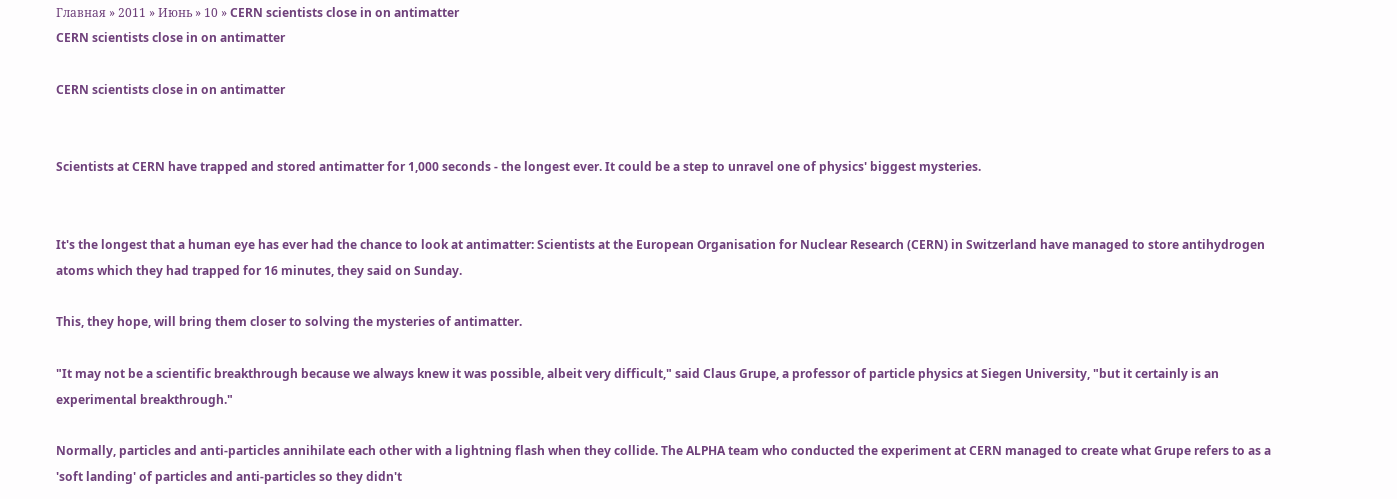Главная » 2011 » Июнь » 10 » CERN scientists close in on antimatter
CERN scientists close in on antimatter

CERN scientists close in on antimatter


Scientists at CERN have trapped and stored antimatter for 1,000 seconds - the longest ever. It could be a step to unravel one of physics' biggest mysteries.


It's the longest that a human eye has ever had the chance to look at antimatter: Scientists at the European Organisation for Nuclear Research (CERN) in Switzerland have managed to store antihydrogen atoms which they had trapped for 16 minutes, they said on Sunday.

This, they hope, will bring them closer to solving the mysteries of antimatter.

"It may not be a scientific breakthrough because we always knew it was possible, albeit very difficult," said Claus Grupe, a professor of particle physics at Siegen University, "but it certainly is an experimental breakthrough."

Normally, particles and anti-particles annihilate each other with a lightning flash when they collide. The ALPHA team who conducted the experiment at CERN managed to create what Grupe refers to as a 'soft landing' of particles and anti-particles so they didn't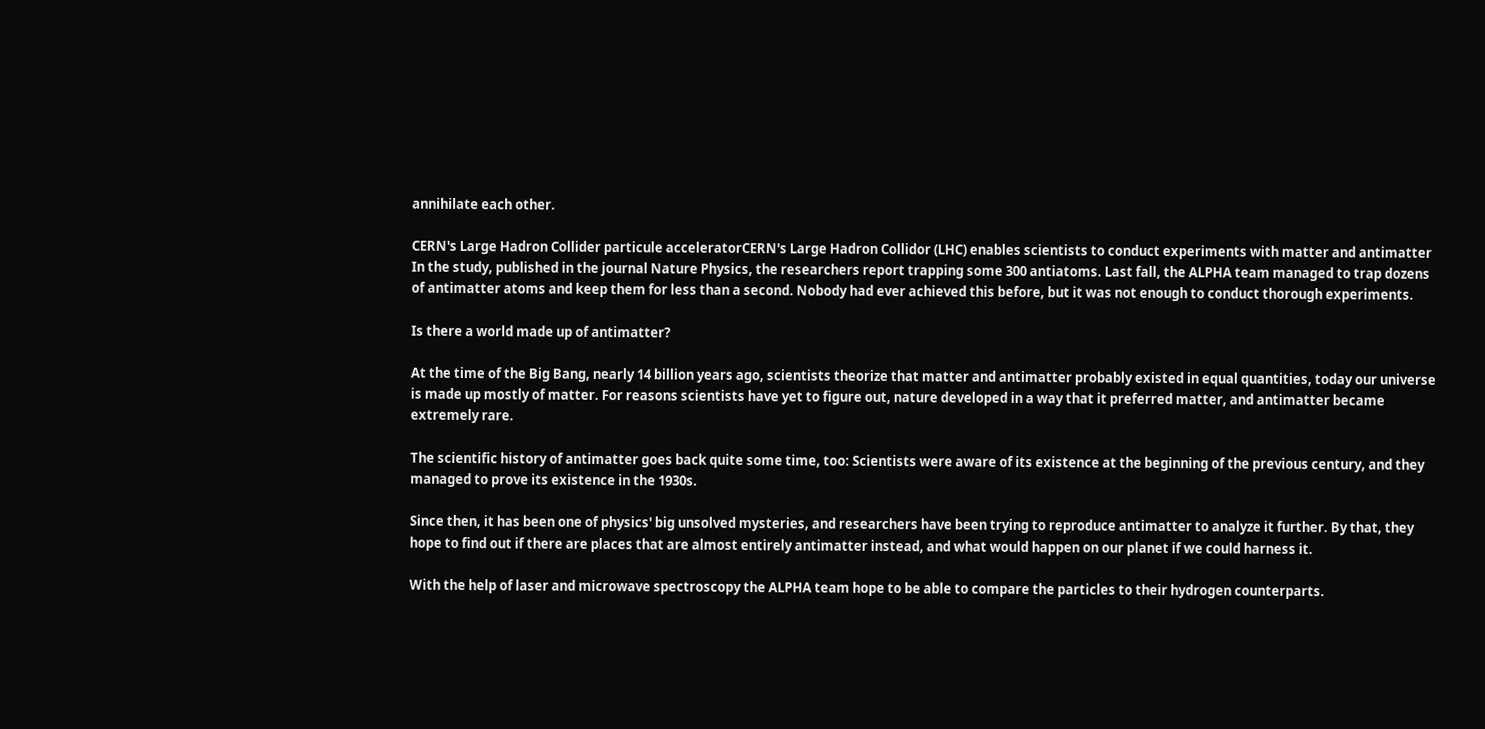annihilate each other.

CERN's Large Hadron Collider particule acceleratorCERN's Large Hadron Collidor (LHC) enables scientists to conduct experiments with matter and antimatter In the study, published in the journal Nature Physics, the researchers report trapping some 300 antiatoms. Last fall, the ALPHA team managed to trap dozens of antimatter atoms and keep them for less than a second. Nobody had ever achieved this before, but it was not enough to conduct thorough experiments.

Is there a world made up of antimatter?

At the time of the Big Bang, nearly 14 billion years ago, scientists theorize that matter and antimatter probably existed in equal quantities, today our universe is made up mostly of matter. For reasons scientists have yet to figure out, nature developed in a way that it preferred matter, and antimatter became extremely rare.

The scientific history of antimatter goes back quite some time, too: Scientists were aware of its existence at the beginning of the previous century, and they managed to prove its existence in the 1930s.

Since then, it has been one of physics' big unsolved mysteries, and researchers have been trying to reproduce antimatter to analyze it further. By that, they hope to find out if there are places that are almost entirely antimatter instead, and what would happen on our planet if we could harness it.

With the help of laser and microwave spectroscopy the ALPHA team hope to be able to compare the particles to their hydrogen counterparts.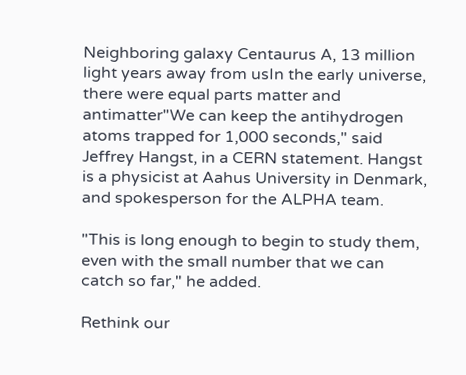Neighboring galaxy Centaurus A, 13 million light years away from usIn the early universe, there were equal parts matter and antimatter"We can keep the antihydrogen atoms trapped for 1,000 seconds," said Jeffrey Hangst, in a CERN statement. Hangst is a physicist at Aahus University in Denmark, and spokesperson for the ALPHA team.

"This is long enough to begin to study them, even with the small number that we can catch so far," he added.

Rethink our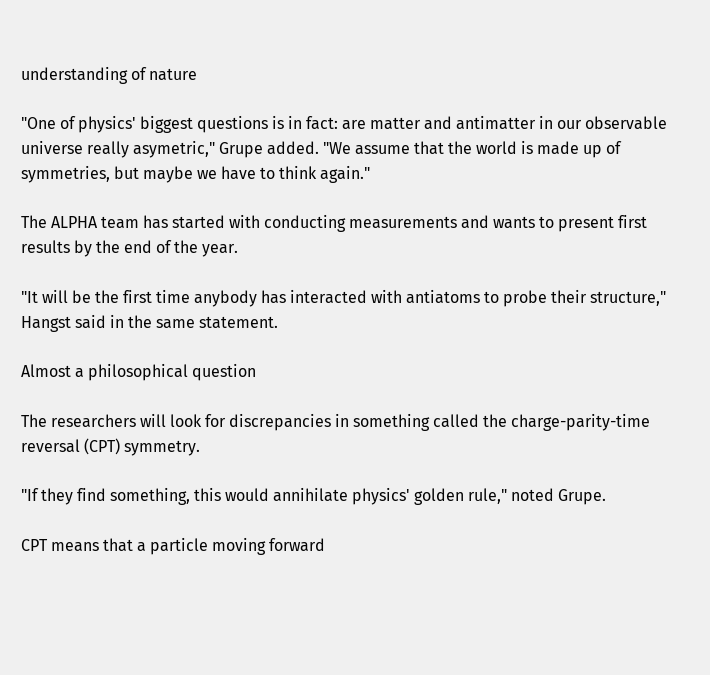understanding of nature

"One of physics' biggest questions is in fact: are matter and antimatter in our observable universe really asymetric," Grupe added. "We assume that the world is made up of symmetries, but maybe we have to think again."

The ALPHA team has started with conducting measurements and wants to present first results by the end of the year.

"It will be the first time anybody has interacted with antiatoms to probe their structure," Hangst said in the same statement.

Almost a philosophical question

The researchers will look for discrepancies in something called the charge-parity-time reversal (CPT) symmetry.

"If they find something, this would annihilate physics' golden rule," noted Grupe.

CPT means that a particle moving forward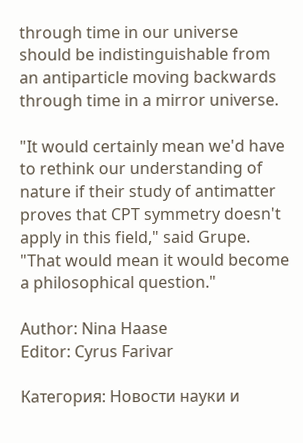through time in our universe should be indistinguishable from an antiparticle moving backwards through time in a mirror universe.

"It would certainly mean we'd have to rethink our understanding of nature if their study of antimatter proves that CPT symmetry doesn't apply in this field," said Grupe. "That would mean it would become a philosophical question."

Author: Nina Haase
Editor: Cyrus Farivar

Категория: Новости науки и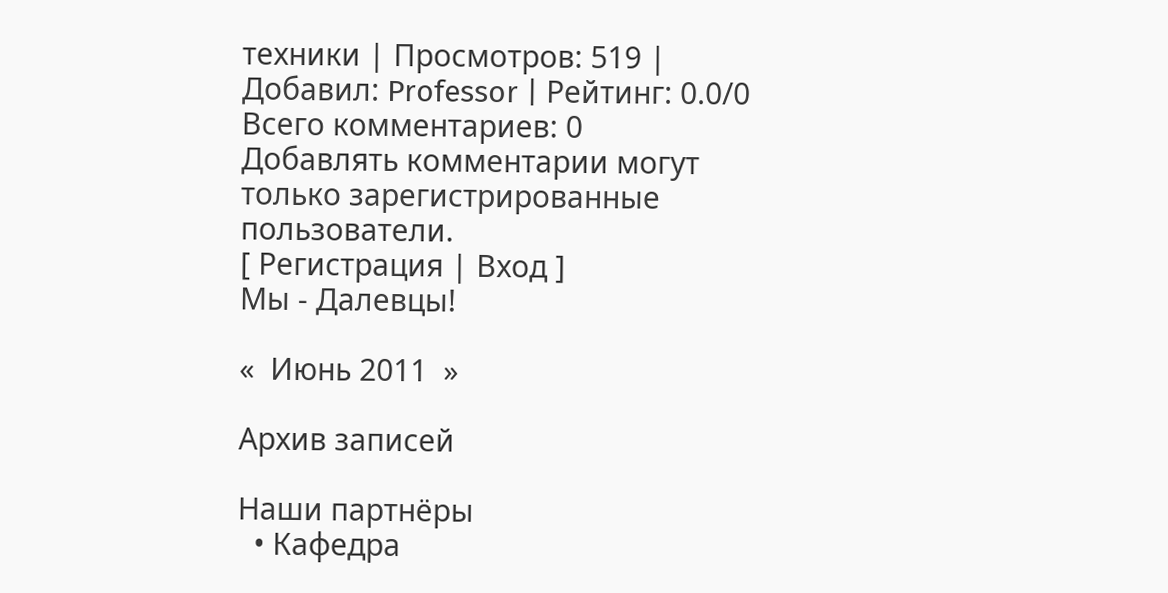техники | Просмотров: 519 | Добавил: Professor | Рейтинг: 0.0/0
Всего комментариев: 0
Добавлять комментарии могут только зарегистрированные пользователи.
[ Регистрация | Вход ]
Мы - Далевцы!

«  Июнь 2011  »

Архив записей

Наши партнёры
  • Кафедра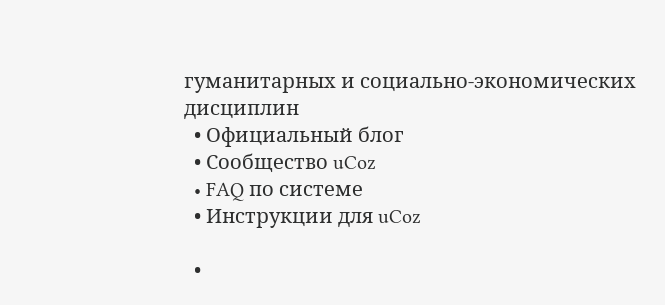гуманитарных и социально-экономических дисциплин
  • Официальный блог
  • Сообщество uCoz
  • FAQ по системе
  • Инструкции для uCoz

  •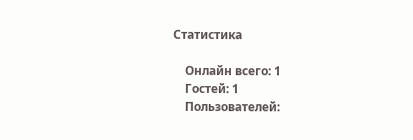Статистика

    Онлайн всего: 1
    Гостей: 1
    Пользователей: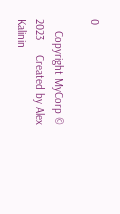0

    Copyright MyCorp © 2023     Created by Alex Kalinin